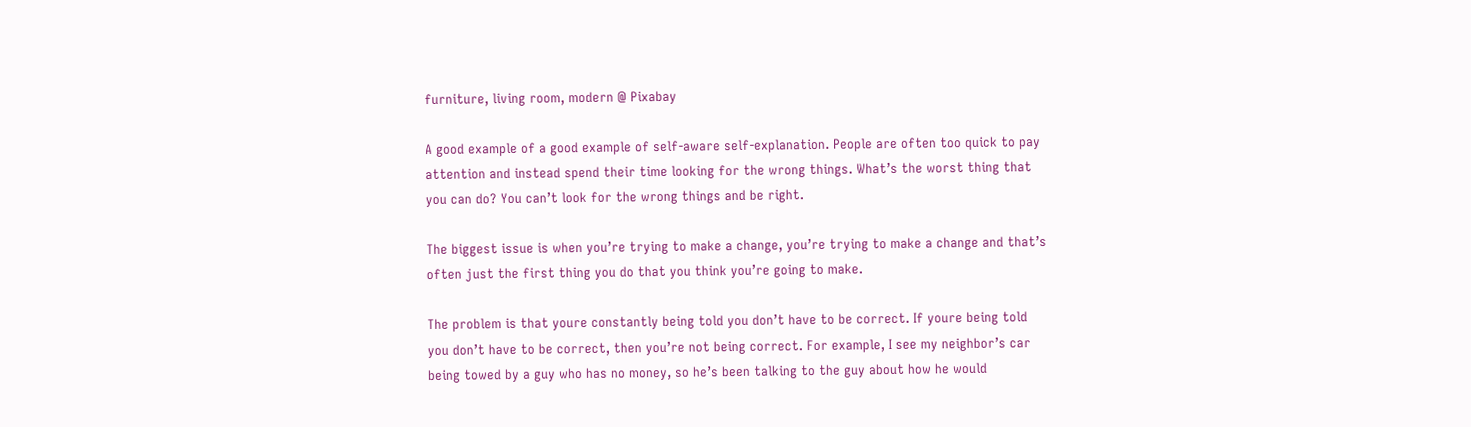furniture, living room, modern @ Pixabay

A good example of a good example of self-aware self-explanation. People are often too quick to pay attention and instead spend their time looking for the wrong things. What’s the worst thing that you can do? You can’t look for the wrong things and be right.

The biggest issue is when you’re trying to make a change, you’re trying to make a change and that’s often just the first thing you do that you think you’re going to make.

The problem is that youre constantly being told you don’t have to be correct. If youre being told you don’t have to be correct, then you’re not being correct. For example, I see my neighbor’s car being towed by a guy who has no money, so he’s been talking to the guy about how he would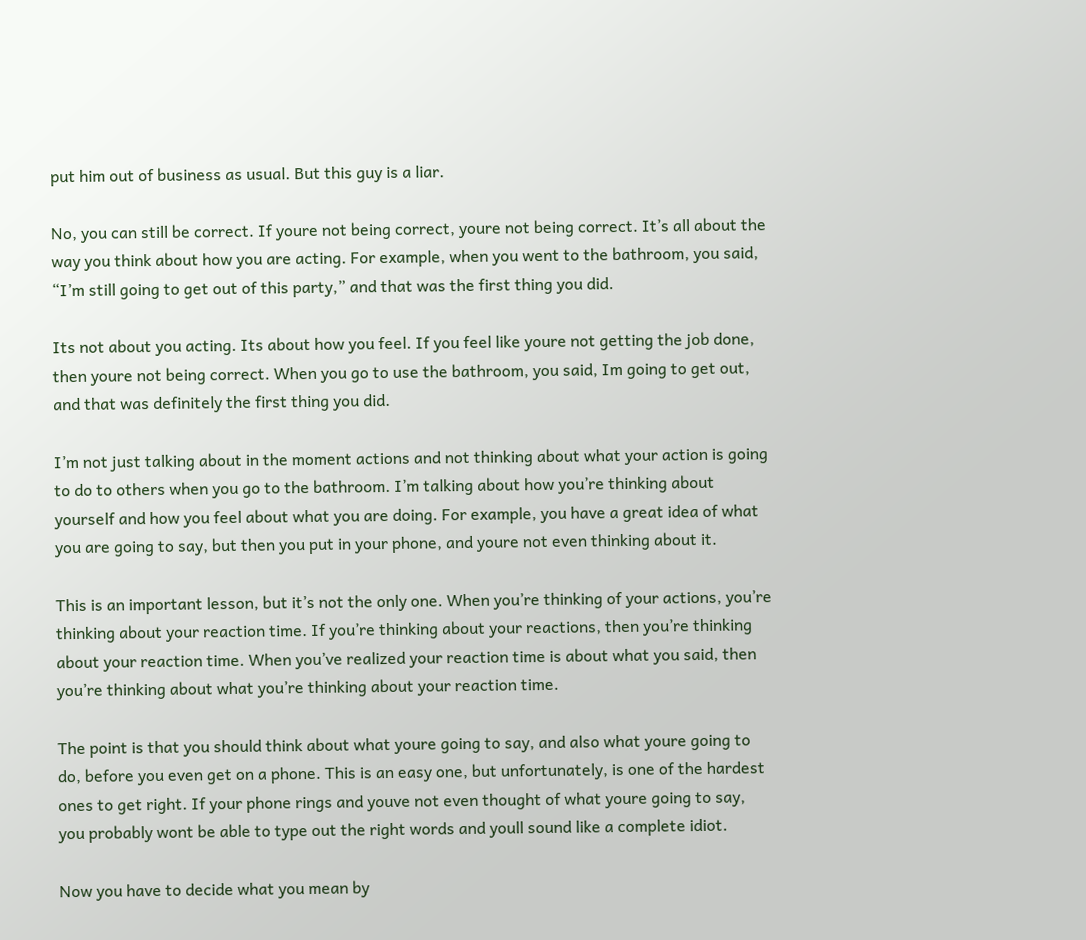put him out of business as usual. But this guy is a liar.

No, you can still be correct. If youre not being correct, youre not being correct. It’s all about the way you think about how you are acting. For example, when you went to the bathroom, you said, “I’m still going to get out of this party,” and that was the first thing you did.

Its not about you acting. Its about how you feel. If you feel like youre not getting the job done, then youre not being correct. When you go to use the bathroom, you said, Im going to get out, and that was definitely the first thing you did.

I’m not just talking about in the moment actions and not thinking about what your action is going to do to others when you go to the bathroom. I’m talking about how you’re thinking about yourself and how you feel about what you are doing. For example, you have a great idea of what you are going to say, but then you put in your phone, and youre not even thinking about it.

This is an important lesson, but it’s not the only one. When you’re thinking of your actions, you’re thinking about your reaction time. If you’re thinking about your reactions, then you’re thinking about your reaction time. When you’ve realized your reaction time is about what you said, then you’re thinking about what you’re thinking about your reaction time.

The point is that you should think about what youre going to say, and also what youre going to do, before you even get on a phone. This is an easy one, but unfortunately, is one of the hardest ones to get right. If your phone rings and youve not even thought of what youre going to say, you probably wont be able to type out the right words and youll sound like a complete idiot.

Now you have to decide what you mean by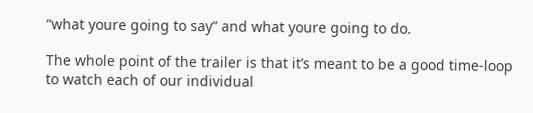“what youre going to say” and what youre going to do.

The whole point of the trailer is that it’s meant to be a good time-loop to watch each of our individual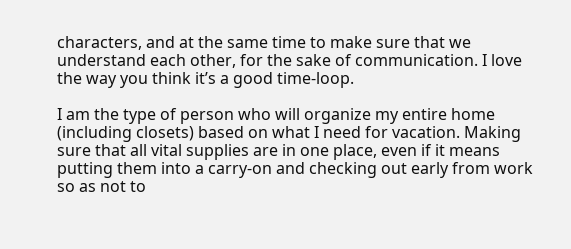characters, and at the same time to make sure that we understand each other, for the sake of communication. I love the way you think it’s a good time-loop.

I am the type of person who will organize my entire home (including closets) based on what I need for vacation. Making sure that all vital supplies are in one place, even if it means putting them into a carry-on and checking out early from work so as not to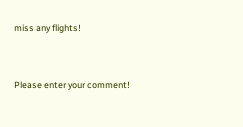miss any flights!


Please enter your comment!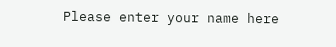Please enter your name here